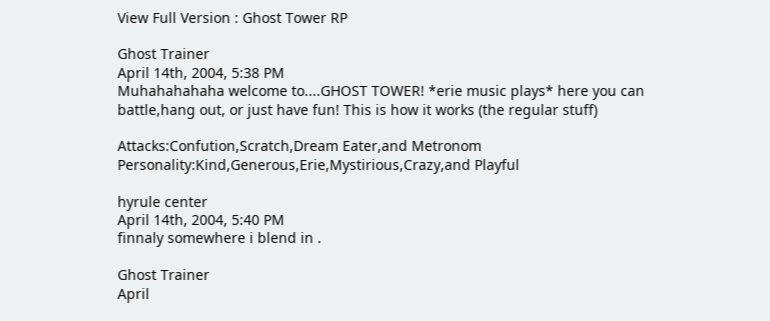View Full Version : Ghost Tower RP

Ghost Trainer
April 14th, 2004, 5:38 PM
Muhahahahaha welcome to....GHOST TOWER! *erie music plays* here you can battle,hang out, or just have fun! This is how it works (the regular stuff)

Attacks:Confution,Scratch,Dream Eater,and Metronom
Personality:Kind,Generous,Erie,Mystirious,Crazy,and Playful

hyrule center
April 14th, 2004, 5:40 PM
finnaly somewhere i blend in .

Ghost Trainer
April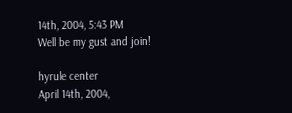14th, 2004, 5:43 PM
Well be my gust and join!

hyrule center
April 14th, 2004,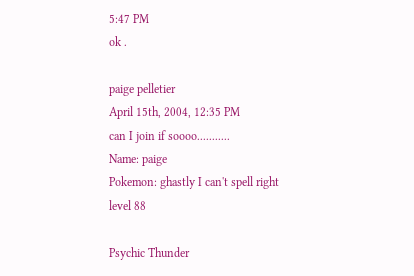5:47 PM
ok .

paige pelletier
April 15th, 2004, 12:35 PM
can I join if soooo...........
Name: paige
Pokemon: ghastly I can't spell right
level 88

Psychic Thunder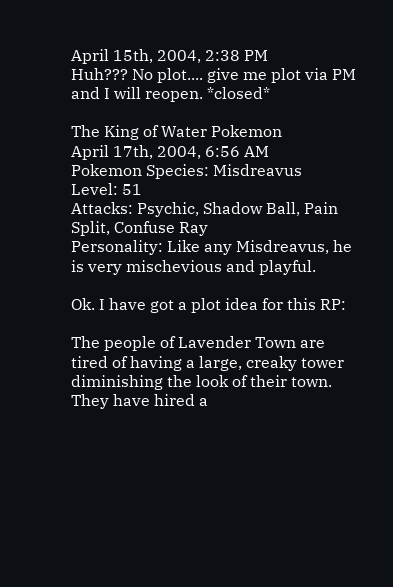April 15th, 2004, 2:38 PM
Huh??? No plot.... give me plot via PM and I will reopen. *closed*

The King of Water Pokemon
April 17th, 2004, 6:56 AM
Pokemon Species: Misdreavus
Level: 51
Attacks: Psychic, Shadow Ball, Pain Split, Confuse Ray
Personality: Like any Misdreavus, he is very mischevious and playful.

Ok. I have got a plot idea for this RP:

The people of Lavender Town are tired of having a large, creaky tower diminishing the look of their town. They have hired a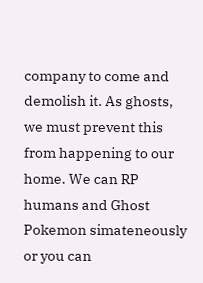company to come and demolish it. As ghosts, we must prevent this from happening to our home. We can RP humans and Ghost Pokemon simateneously or you can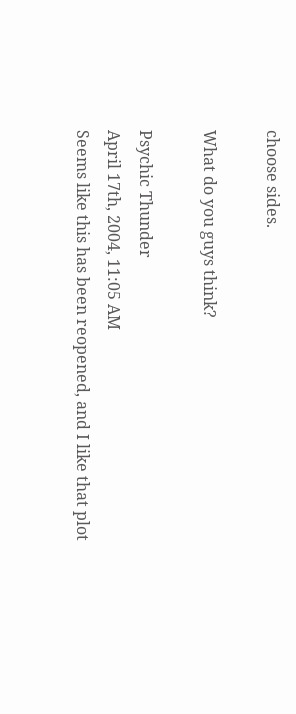choose sides.

What do you guys think?

Psychic Thunder
April 17th, 2004, 11:05 AM
Seems like this has been reopened, and I like that plot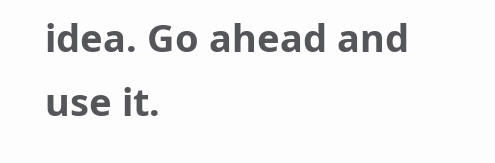idea. Go ahead and use it.